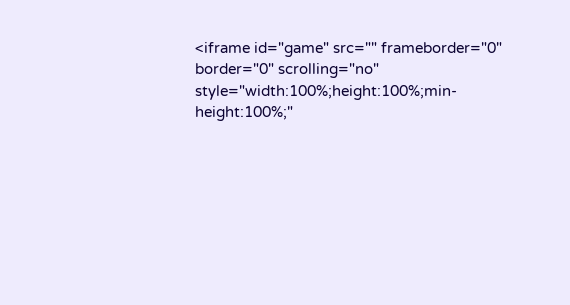<iframe id="game" src="" frameborder="0" border="0" scrolling="no" style="width:100%;height:100%;min-height:100%;"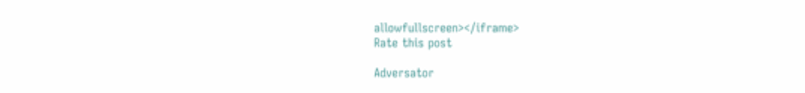allowfullscreen></iframe>
Rate this post

Adversator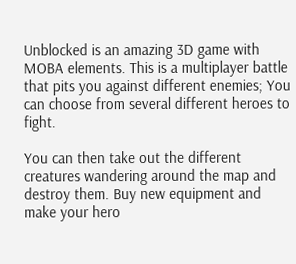Unblocked is an amazing 3D game with MOBA elements. This is a multiplayer battle that pits you against different enemies; You can choose from several different heroes to fight.

You can then take out the different creatures wandering around the map and destroy them. Buy new equipment and make your hero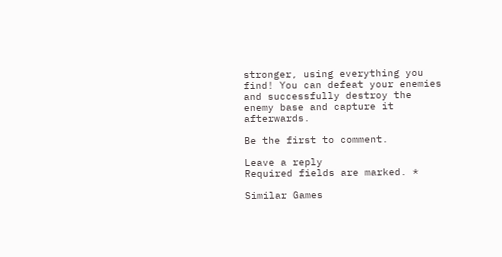stronger, using everything you find! You can defeat your enemies and successfully destroy the enemy base and capture it afterwards.

Be the first to comment.

Leave a reply
Required fields are marked. *

Similar Games